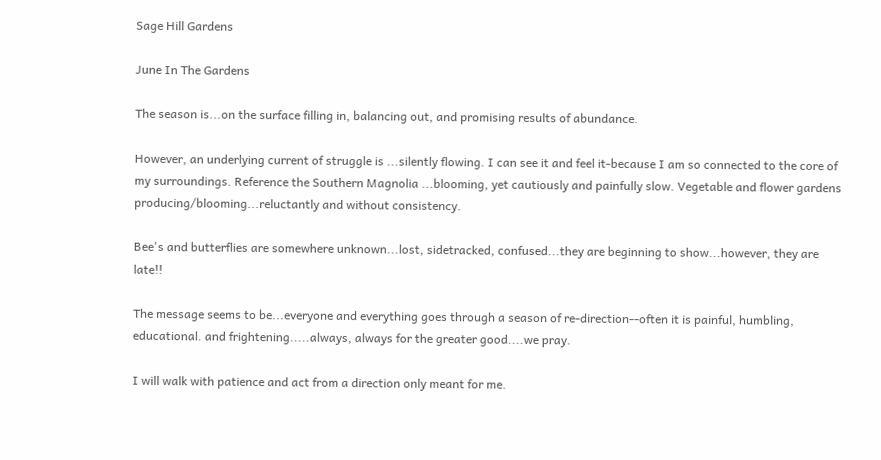Sage Hill Gardens

June In The Gardens

The season is...on the surface filling in, balancing out, and promising results of abundance.

However, an underlying current of struggle is ...silently flowing. I can see it and feel it-because I am so connected to the core of my surroundings. Reference the Southern Magnolia ...blooming, yet cautiously and painfully slow. Vegetable and flower gardens producing/blooming...reluctantly and without consistency.

Bee's and butterflies are somewhere unknown...lost, sidetracked, confused...they are beginning to show...however, they are late!!

The message seems to be...everyone and everything goes through a season of re-direction--often it is painful, humbling, educational. and frightening.....always, always for the greater good....we pray.

I will walk with patience and act from a direction only meant for me.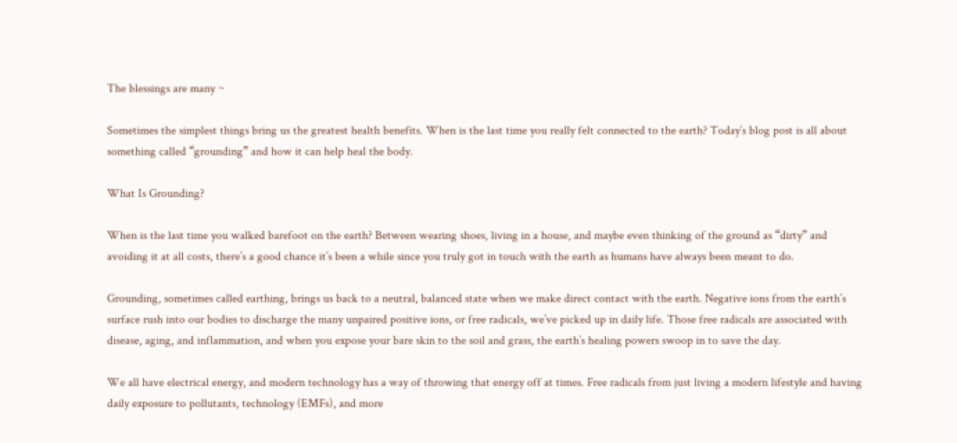The blessings are many ~

Sometimes the simplest things bring us the greatest health benefits. When is the last time you really felt connected to the earth? Today’s blog post is all about something called “grounding” and how it can help heal the body.

What Is Grounding?

When is the last time you walked barefoot on the earth? Between wearing shoes, living in a house, and maybe even thinking of the ground as “dirty” and avoiding it at all costs, there’s a good chance it’s been a while since you truly got in touch with the earth as humans have always been meant to do.

Grounding, sometimes called earthing, brings us back to a neutral, balanced state when we make direct contact with the earth. Negative ions from the earth’s surface rush into our bodies to discharge the many unpaired positive ions, or free radicals, we’ve picked up in daily life. Those free radicals are associated with disease, aging, and inflammation, and when you expose your bare skin to the soil and grass, the earth’s healing powers swoop in to save the day.

We all have electrical energy, and modern technology has a way of throwing that energy off at times. Free radicals from just living a modern lifestyle and having daily exposure to pollutants, technology (EMFs), and more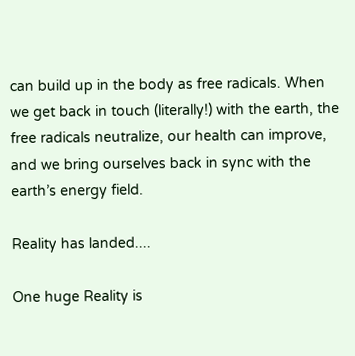can build up in the body as free radicals. When we get back in touch (literally!) with the earth, the free radicals neutralize, our health can improve, and we bring ourselves back in sync with the earth’s energy field.

Reality has landed....

One huge Reality is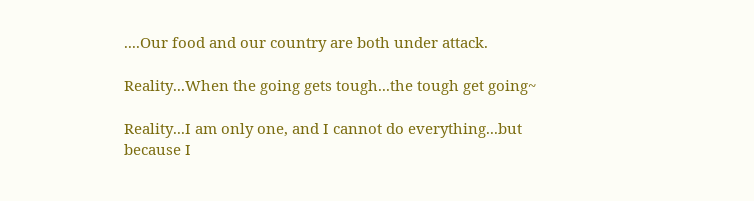....Our food and our country are both under attack.

Reality...When the going gets tough...the tough get going~

Reality...I am only one, and I cannot do everything...but because I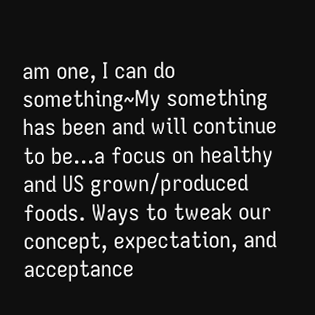am one, I can do something~My something has been and will continue to be...a focus on healthy and US grown/produced foods. Ways to tweak our concept, expectation, and acceptance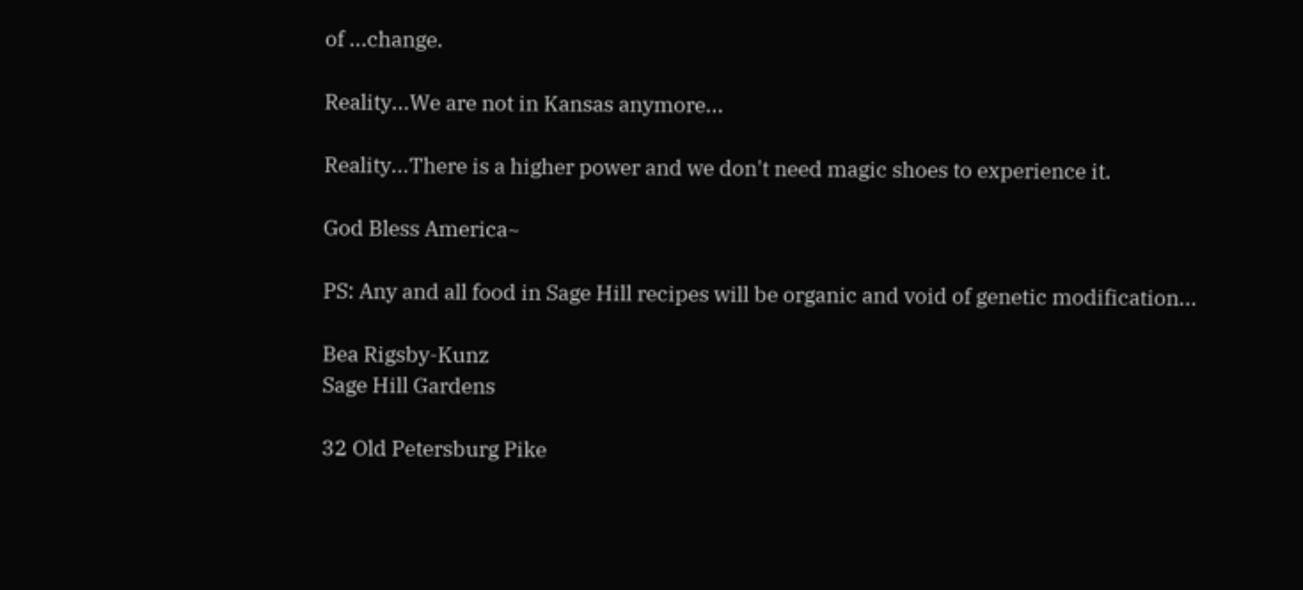of ...change.

Reality...We are not in Kansas anymore...

Reality...There is a higher power and we don't need magic shoes to experience it.

God Bless America~

PS: Any and all food in Sage Hill recipes will be organic and void of genetic modification...

Bea Rigsby-Kunz
Sage Hill Gardens

32 Old Petersburg Pike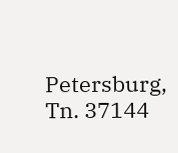Petersburg, Tn. 37144